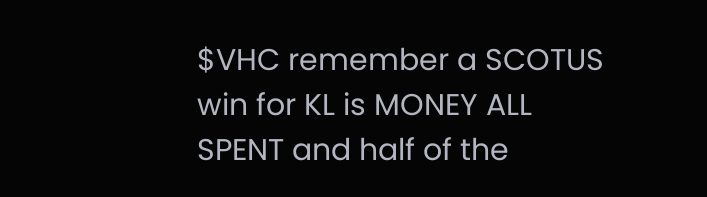$VHC remember a SCOTUS win for KL is MONEY ALL SPENT and half of the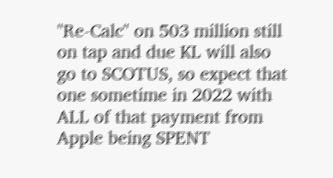"Re-Calc" on 503 million still on tap and due KL will also go to SCOTUS, so expect that one sometime in 2022 with ALL of that payment from Apple being SPENT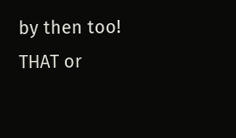by then too! THAT or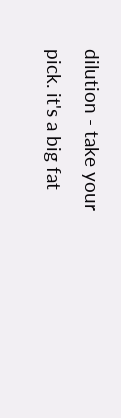dilution - take your pick. it's a big fat